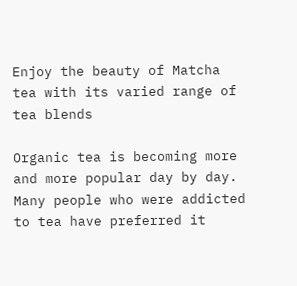Enjoy the beauty of Matcha tea with its varied range of tea blends

Organic tea is becoming more and more popular day by day. Many people who were addicted to tea have preferred it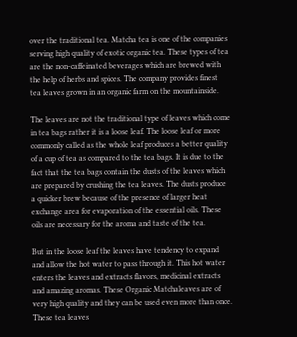over the traditional tea. Matcha tea is one of the companies serving high quality of exotic organic tea. These types of tea are the non-caffeinated beverages which are brewed with the help of herbs and spices. The company provides finest tea leaves grown in an organic farm on the mountainside.

The leaves are not the traditional type of leaves which come in tea bags rather it is a loose leaf. The loose leaf or more commonly called as the whole leaf produces a better quality of a cup of tea as compared to the tea bags. It is due to the fact that the tea bags contain the dusts of the leaves which are prepared by crushing the tea leaves. The dusts produce a quicker brew because of the presence of larger heat exchange area for evaporation of the essential oils. These oils are necessary for the aroma and taste of the tea.

But in the loose leaf the leaves have tendency to expand and allow the hot water to pass through it. This hot water enters the leaves and extracts flavors, medicinal extracts and amazing aromas. These Organic Matchaleaves are of very high quality and they can be used even more than once. These tea leaves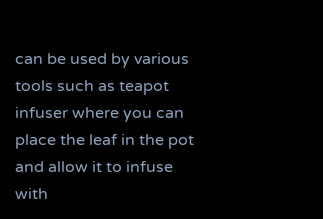can be used by various tools such as teapot infuser where you can place the leaf in the pot and allow it to infuse with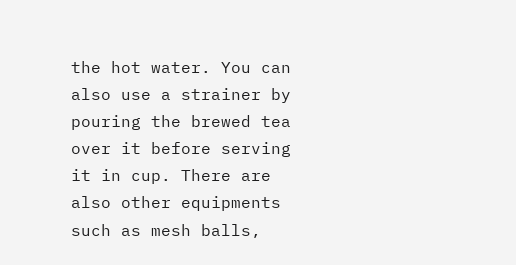the hot water. You can also use a strainer by pouring the brewed tea over it before serving it in cup. There are also other equipments such as mesh balls,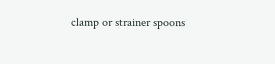clamp or strainer spoons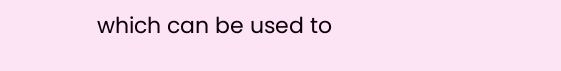which can be used to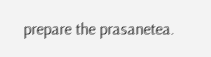prepare the prasanetea.